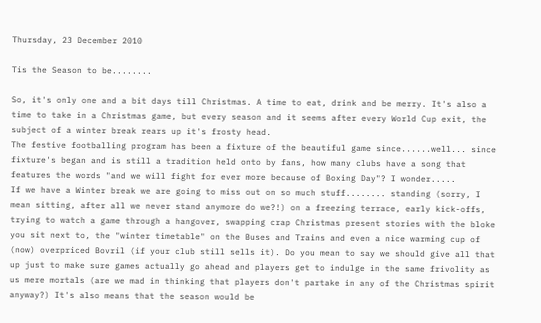Thursday, 23 December 2010

Tis the Season to be........

So, it's only one and a bit days till Christmas. A time to eat, drink and be merry. It's also a time to take in a Christmas game, but every season and it seems after every World Cup exit, the subject of a winter break rears up it's frosty head.
The festive footballing program has been a fixture of the beautiful game since......well... since fixture's began and is still a tradition held onto by fans, how many clubs have a song that features the words "and we will fight for ever more because of Boxing Day"? I wonder.....
If we have a Winter break we are going to miss out on so much stuff........ standing (sorry, I mean sitting, after all we never stand anymore do we?!) on a freezing terrace, early kick-offs, trying to watch a game through a hangover, swapping crap Christmas present stories with the bloke you sit next to, the "winter timetable" on the Buses and Trains and even a nice warming cup of (now) overpriced Bovril (if your club still sells it). Do you mean to say we should give all that up just to make sure games actually go ahead and players get to indulge in the same frivolity as us mere mortals (are we mad in thinking that players don't partake in any of the Christmas spirit anyway?) It's also means that the season would be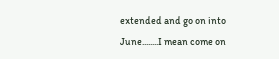extended and go on into June........I mean come on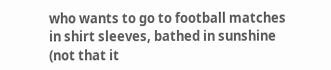who wants to go to football matches in shirt sleeves, bathed in sunshine (not that it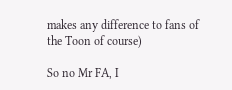makes any difference to fans of the Toon of course)

So no Mr FA, I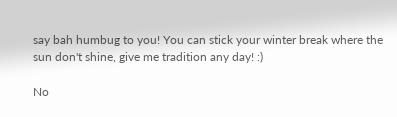say bah humbug to you! You can stick your winter break where the sun don't shine, give me tradition any day! :)

No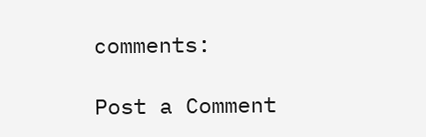comments:

Post a Comment